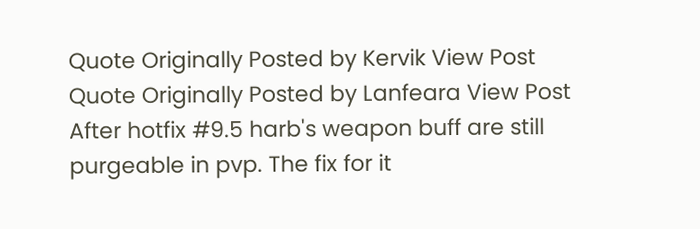Quote Originally Posted by Kervik View Post
Quote Originally Posted by Lanfeara View Post
After hotfix #9.5 harb's weapon buff are still purgeable in pvp. The fix for it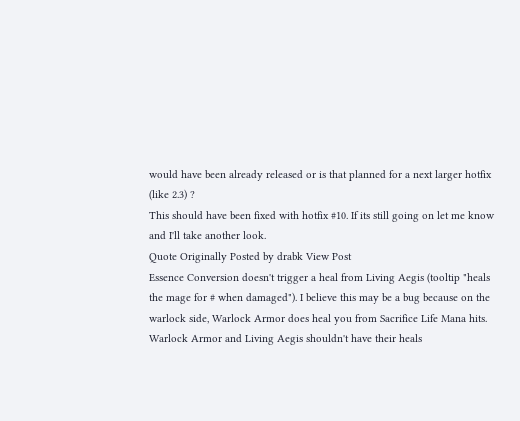would have been already released or is that planned for a next larger hotfix (like 2.3) ?
This should have been fixed with hotfix #10. If its still going on let me know and I'll take another look.
Quote Originally Posted by drabk View Post
Essence Conversion doesn't trigger a heal from Living Aegis (tooltip "heals the mage for # when damaged"). I believe this may be a bug because on the warlock side, Warlock Armor does heal you from Sacrifice Life Mana hits.
Warlock Armor and Living Aegis shouldn't have their heals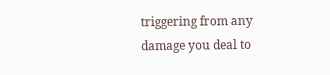triggering from any damage you deal to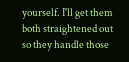yourself. I'll get them both straightened out so they handle those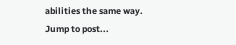abilities the same way.
Jump to post...